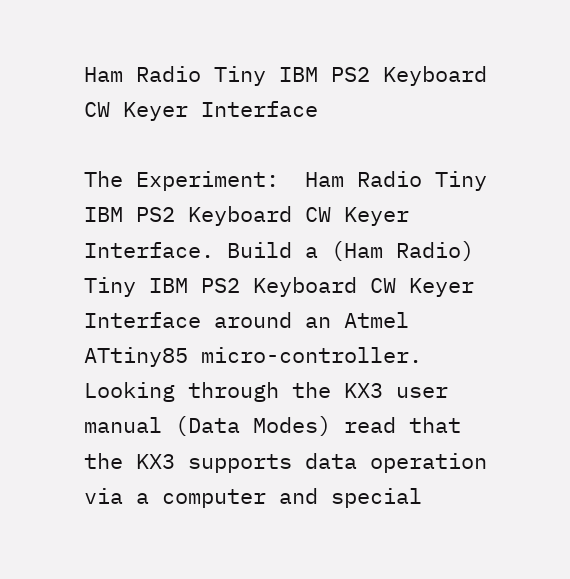Ham Radio Tiny IBM PS2 Keyboard CW Keyer Interface

The Experiment:  Ham Radio Tiny IBM PS2 Keyboard CW Keyer Interface. Build a (Ham Radio) Tiny IBM PS2 Keyboard CW Keyer Interface around an Atmel ATtiny85 micro-controller. Looking through the KX3 user manual (Data Modes) read that the KX3 supports data operation via a computer and special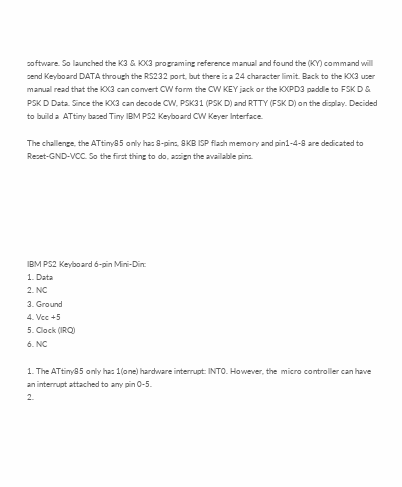software. So launched the K3 & KX3 programing reference manual and found the (KY) command will send Keyboard DATA through the RS232 port, but there is a 24 character limit. Back to the KX3 user manual read that the KX3 can convert CW form the CW KEY jack or the KXPD3 paddle to FSK D & PSK D Data. Since the KX3 can decode CW, PSK31 (PSK D) and RTTY (FSK D) on the display. Decided to build a  ATtiny based Tiny IBM PS2 Keyboard CW Keyer Interface.

The challenge, the ATtiny85 only has 8-pins, 8KB ISP flash memory and pin1-4-8 are dedicated to Reset-GND-VCC. So the first thing to do, assign the available pins.







IBM PS2 Keyboard 6-pin Mini-Din:
1. Data
2. NC
3. Ground
4. Vcc +5
5. Clock (IRQ)
6. NC

1. The ATtiny85 only has 1(one) hardware interrupt: INT0. However, the  micro controller can have an interrupt attached to any pin 0-5.
2.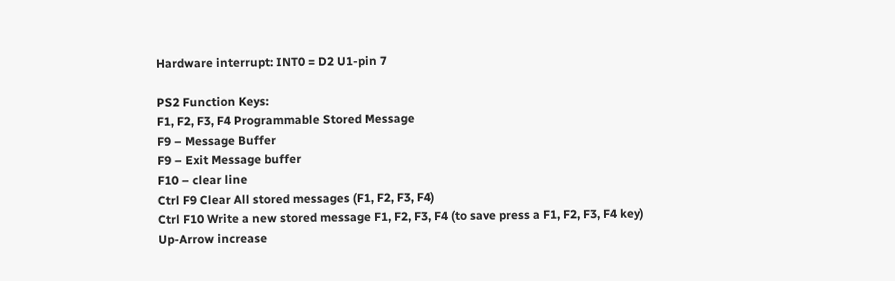Hardware interrupt: INT0 = D2 U1-pin 7

PS2 Function Keys:
F1, F2, F3, F4 Programmable Stored Message
F9 – Message Buffer
F9 – Exit Message buffer
F10 – clear line
Ctrl F9 Clear All stored messages (F1, F2, F3, F4)
Ctrl F10 Write a new stored message F1, F2, F3, F4 (to save press a F1, F2, F3, F4 key)
Up-Arrow increase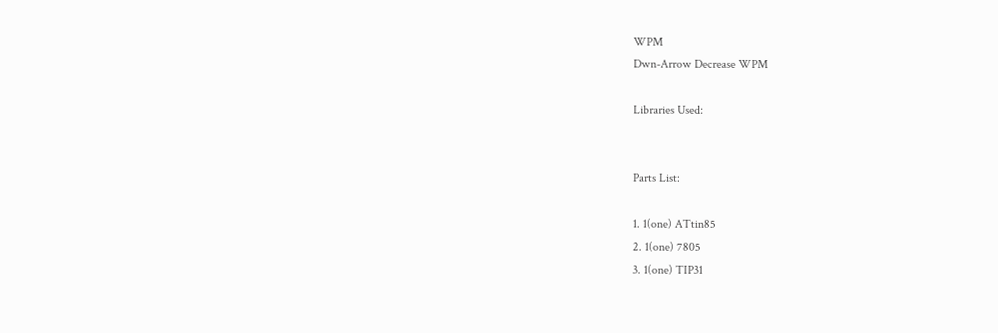WPM
Dwn-Arrow Decrease WPM

Libraries Used:


Parts List:

1. 1(one) ATtin85
2. 1(one) 7805
3. 1(one) TIP31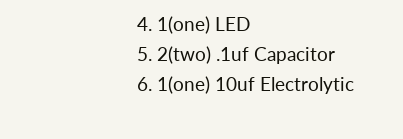4. 1(one) LED
5. 2(two) .1uf Capacitor
6. 1(one) 10uf Electrolytic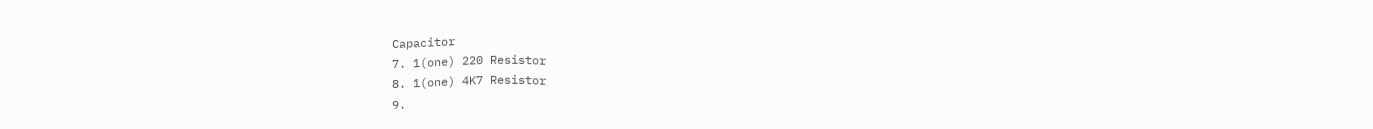Capacitor
7. 1(one) 220 Resistor
8. 1(one) 4K7 Resistor
9.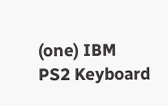(one) IBM PS2 Keyboard